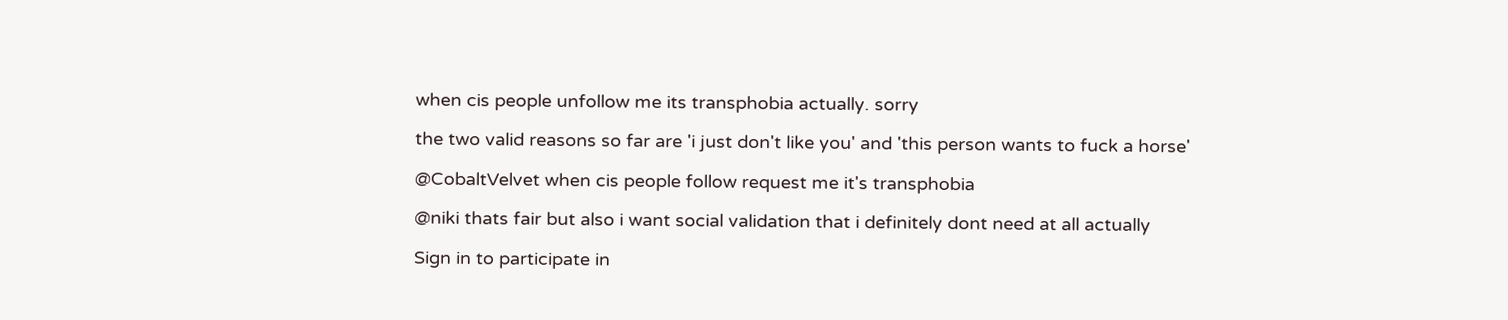when cis people unfollow me its transphobia actually. sorry

the two valid reasons so far are 'i just don't like you' and 'this person wants to fuck a horse'

@CobaltVelvet when cis people follow request me it's transphobia

@niki thats fair but also i want social validation that i definitely dont need at all actually

Sign in to participate in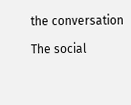the conversation

The social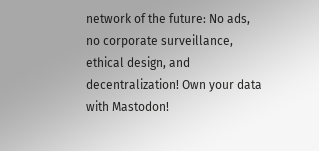network of the future: No ads, no corporate surveillance, ethical design, and decentralization! Own your data with Mastodon!